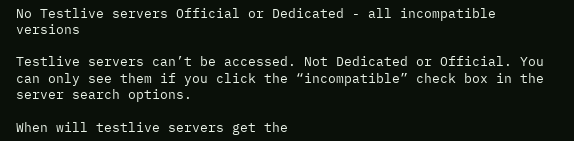No Testlive servers Official or Dedicated - all incompatible versions

Testlive servers can’t be accessed. Not Dedicated or Official. You can only see them if you click the “incompatible” check box in the server search options.

When will testlive servers get the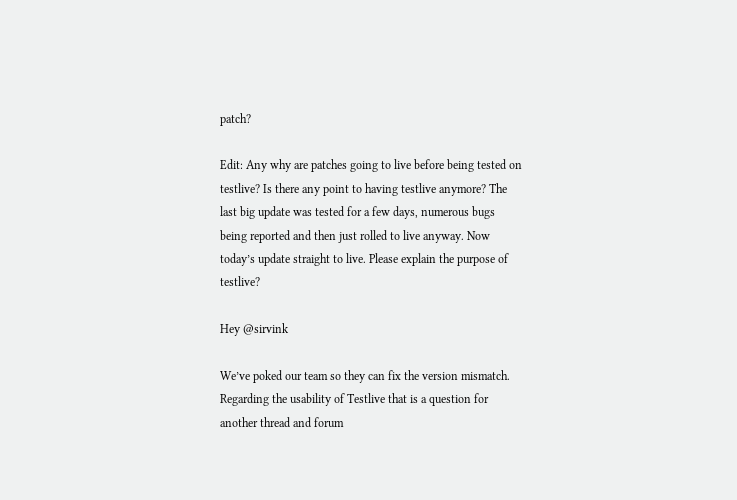patch?

Edit: Any why are patches going to live before being tested on testlive? Is there any point to having testlive anymore? The last big update was tested for a few days, numerous bugs being reported and then just rolled to live anyway. Now today’s update straight to live. Please explain the purpose of testlive?

Hey @sirvink

We’ve poked our team so they can fix the version mismatch.
Regarding the usability of Testlive that is a question for another thread and forum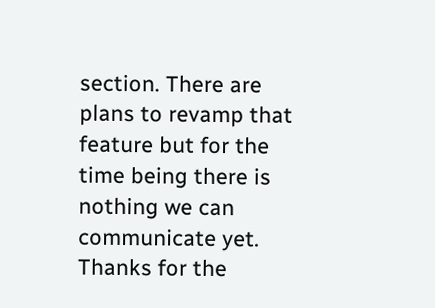section. There are plans to revamp that feature but for the time being there is nothing we can communicate yet.
Thanks for the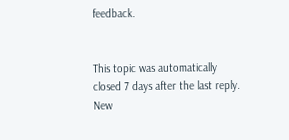feedback.


This topic was automatically closed 7 days after the last reply. New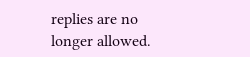replies are no longer allowed.